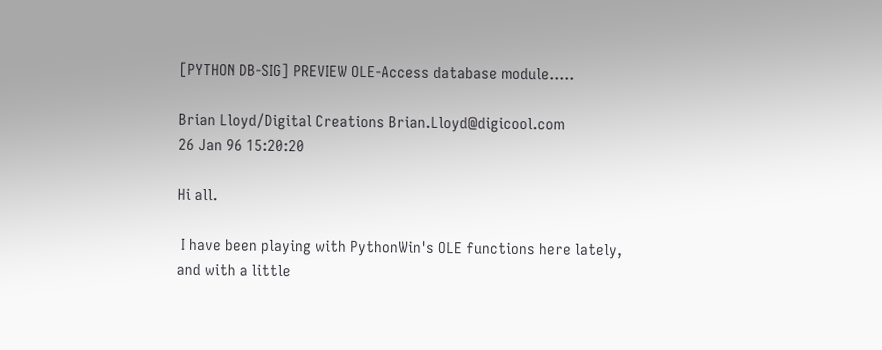[PYTHON DB-SIG] PREVIEW OLE-Access database module.....

Brian Lloyd/Digital Creations Brian.Lloyd@digicool.com
26 Jan 96 15:20:20

Hi all.

 I have been playing with PythonWin's OLE functions here lately,
and with a little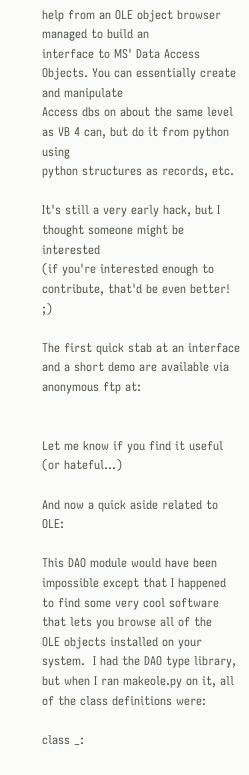help from an OLE object browser managed to build an
interface to MS' Data Access Objects. You can essentially create and manipulate
Access dbs on about the same level as VB 4 can, but do it from python using
python structures as records, etc.

It's still a very early hack, but I thought someone might be interested
(if you're interested enough to contribute, that'd be even better! ;)

The first quick stab at an interface and a short demo are available via
anonymous ftp at:


Let me know if you find it useful (or hateful...)

And now a quick aside related to OLE:

This DAO module would have been impossible except that I happened
to find some very cool software that lets you browse all of the
OLE objects installed on your system.  I had the DAO type library,
but when I ran makeole.py on it, all of the class definitions were:

class _: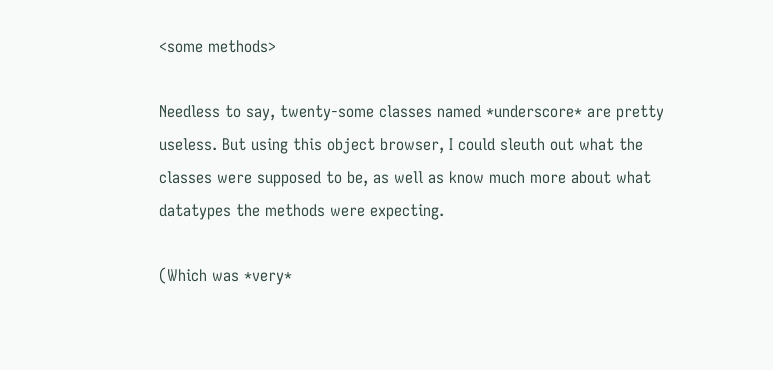<some methods>

Needless to say, twenty-some classes named *underscore* are pretty
useless. But using this object browser, I could sleuth out what the
classes were supposed to be, as well as know much more about what
datatypes the methods were expecting.

(Which was *very*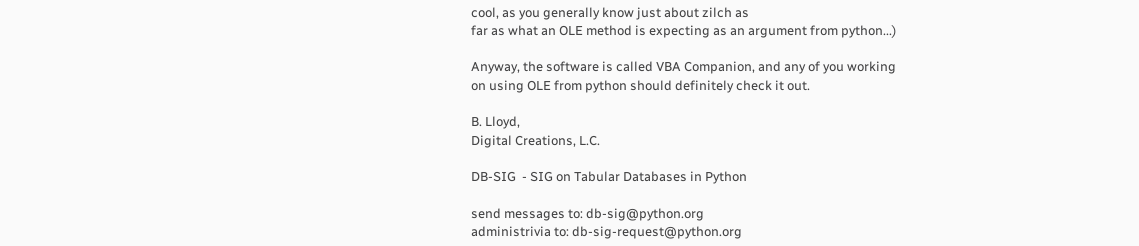cool, as you generally know just about zilch as
far as what an OLE method is expecting as an argument from python...)

Anyway, the software is called VBA Companion, and any of you working
on using OLE from python should definitely check it out.

B. Lloyd,
Digital Creations, L.C.

DB-SIG  - SIG on Tabular Databases in Python

send messages to: db-sig@python.org
administrivia to: db-sig-request@python.org